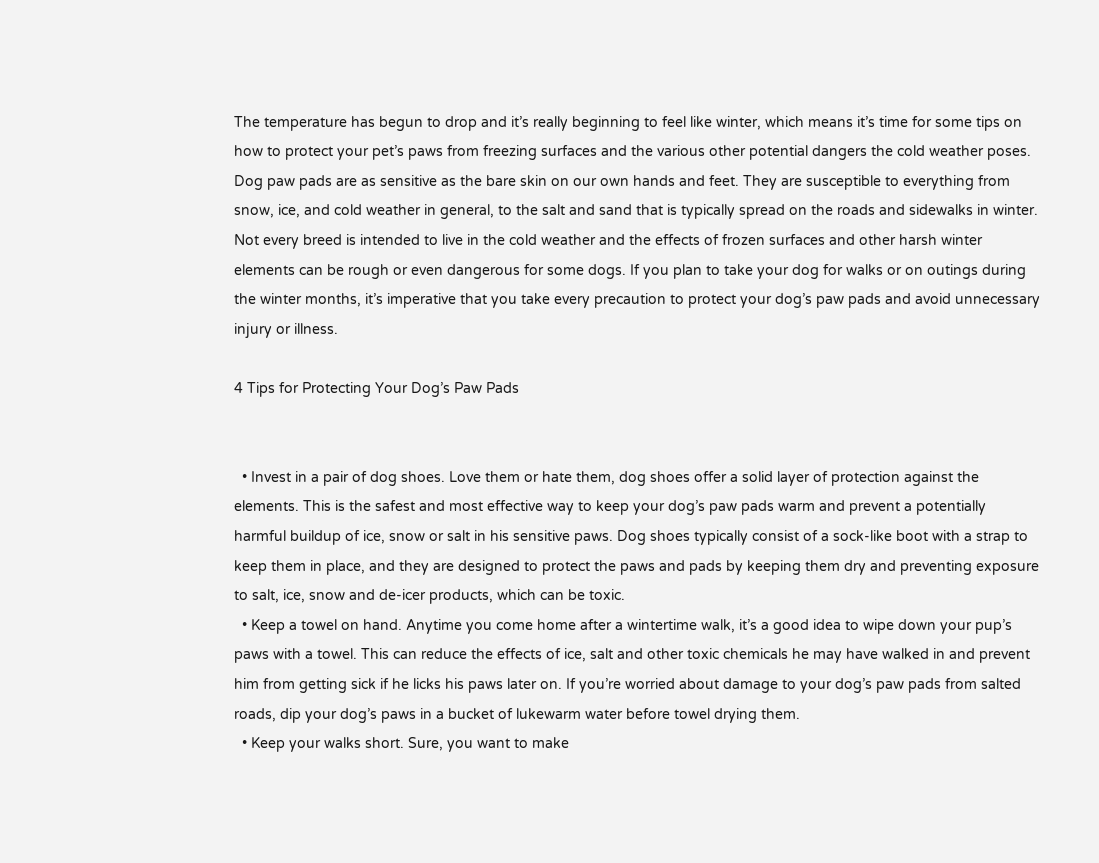The temperature has begun to drop and it’s really beginning to feel like winter, which means it’s time for some tips on how to protect your pet’s paws from freezing surfaces and the various other potential dangers the cold weather poses. Dog paw pads are as sensitive as the bare skin on our own hands and feet. They are susceptible to everything from snow, ice, and cold weather in general, to the salt and sand that is typically spread on the roads and sidewalks in winter. Not every breed is intended to live in the cold weather and the effects of frozen surfaces and other harsh winter elements can be rough or even dangerous for some dogs. If you plan to take your dog for walks or on outings during the winter months, it’s imperative that you take every precaution to protect your dog’s paw pads and avoid unnecessary injury or illness.

4 Tips for Protecting Your Dog’s Paw Pads


  • Invest in a pair of dog shoes. Love them or hate them, dog shoes offer a solid layer of protection against the elements. This is the safest and most effective way to keep your dog’s paw pads warm and prevent a potentially harmful buildup of ice, snow or salt in his sensitive paws. Dog shoes typically consist of a sock-like boot with a strap to keep them in place, and they are designed to protect the paws and pads by keeping them dry and preventing exposure to salt, ice, snow and de-icer products, which can be toxic.
  • Keep a towel on hand. Anytime you come home after a wintertime walk, it’s a good idea to wipe down your pup’s paws with a towel. This can reduce the effects of ice, salt and other toxic chemicals he may have walked in and prevent him from getting sick if he licks his paws later on. If you’re worried about damage to your dog’s paw pads from salted roads, dip your dog’s paws in a bucket of lukewarm water before towel drying them.
  • Keep your walks short. Sure, you want to make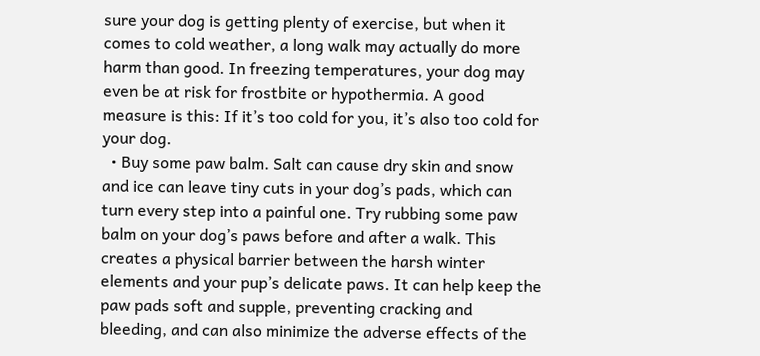sure your dog is getting plenty of exercise, but when it comes to cold weather, a long walk may actually do more harm than good. In freezing temperatures, your dog may even be at risk for frostbite or hypothermia. A good measure is this: If it’s too cold for you, it’s also too cold for your dog.
  • Buy some paw balm. Salt can cause dry skin and snow and ice can leave tiny cuts in your dog’s pads, which can turn every step into a painful one. Try rubbing some paw balm on your dog’s paws before and after a walk. This creates a physical barrier between the harsh winter elements and your pup’s delicate paws. It can help keep the paw pads soft and supple, preventing cracking and bleeding, and can also minimize the adverse effects of the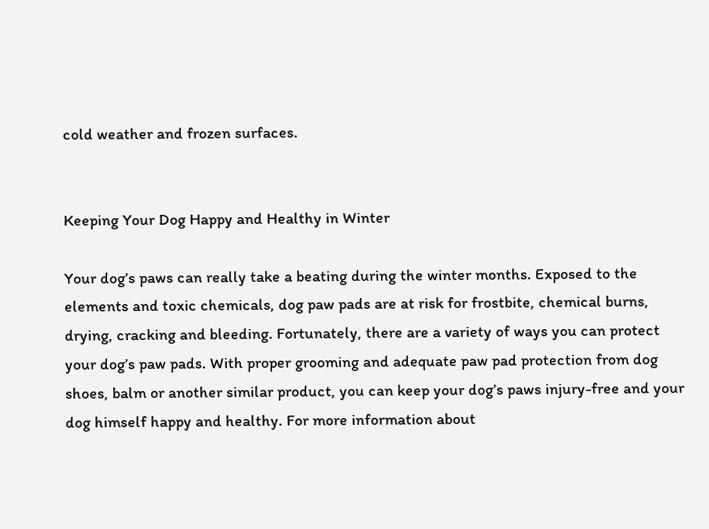cold weather and frozen surfaces.


Keeping Your Dog Happy and Healthy in Winter

Your dog’s paws can really take a beating during the winter months. Exposed to the elements and toxic chemicals, dog paw pads are at risk for frostbite, chemical burns, drying, cracking and bleeding. Fortunately, there are a variety of ways you can protect your dog’s paw pads. With proper grooming and adequate paw pad protection from dog shoes, balm or another similar product, you can keep your dog’s paws injury-free and your dog himself happy and healthy. For more information about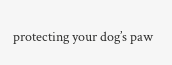protecting your dog’s paw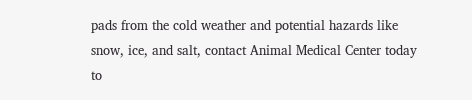pads from the cold weather and potential hazards like snow, ice, and salt, contact Animal Medical Center today to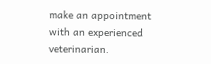make an appointment with an experienced veterinarian.